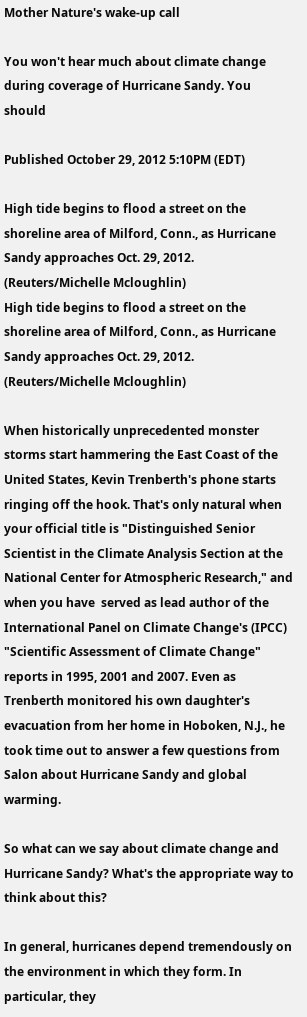Mother Nature's wake-up call

You won't hear much about climate change during coverage of Hurricane Sandy. You should

Published October 29, 2012 5:10PM (EDT)

High tide begins to flood a street on the shoreline area of Milford, Conn., as Hurricane Sandy approaches Oct. 29, 2012.      (Reuters/Michelle Mcloughlin)
High tide begins to flood a street on the shoreline area of Milford, Conn., as Hurricane Sandy approaches Oct. 29, 2012. (Reuters/Michelle Mcloughlin)

When historically unprecedented monster storms start hammering the East Coast of the United States, Kevin Trenberth's phone starts ringing off the hook. That's only natural when  your official title is "Distinguished Senior Scientist in the Climate Analysis Section at the National Center for Atmospheric Research," and when you have  served as lead author of the International Panel on Climate Change's (IPCC) "Scientific Assessment of Climate Change" reports in 1995, 2001 and 2007. Even as Trenberth monitored his own daughter's evacuation from her home in Hoboken, N.J., he took time out to answer a few questions from Salon about Hurricane Sandy and global warming.

So what can we say about climate change and Hurricane Sandy? What's the appropriate way to think about this?

In general, hurricanes depend tremendously on the environment in which they form. In particular, they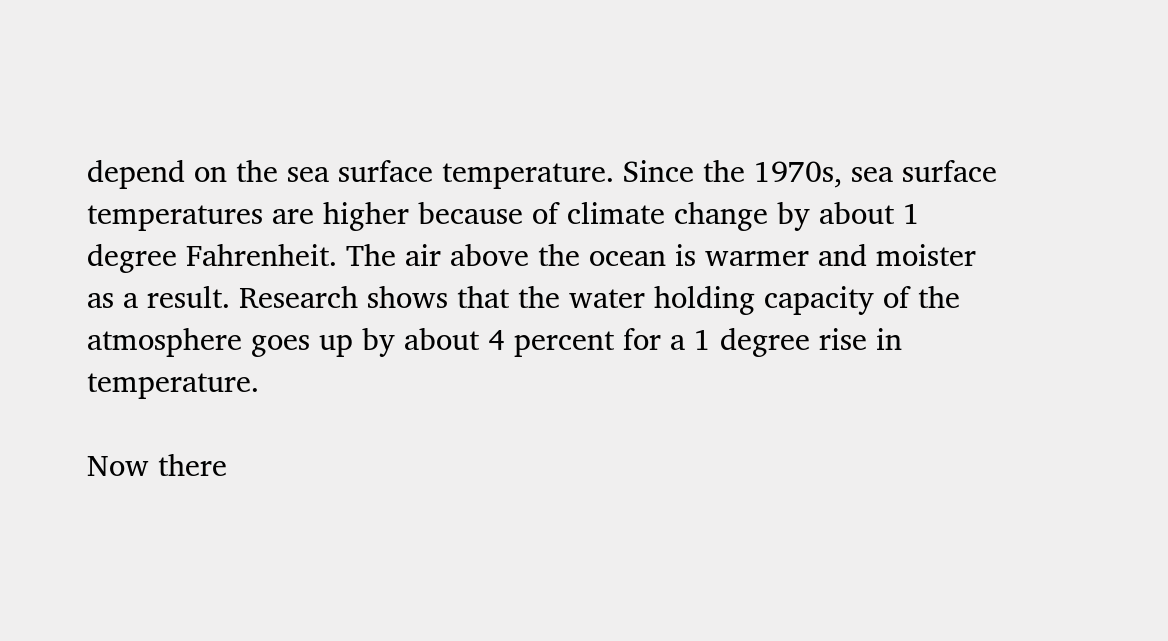depend on the sea surface temperature. Since the 1970s, sea surface temperatures are higher because of climate change by about 1 degree Fahrenheit. The air above the ocean is warmer and moister as a result. Research shows that the water holding capacity of the atmosphere goes up by about 4 percent for a 1 degree rise in temperature.

Now there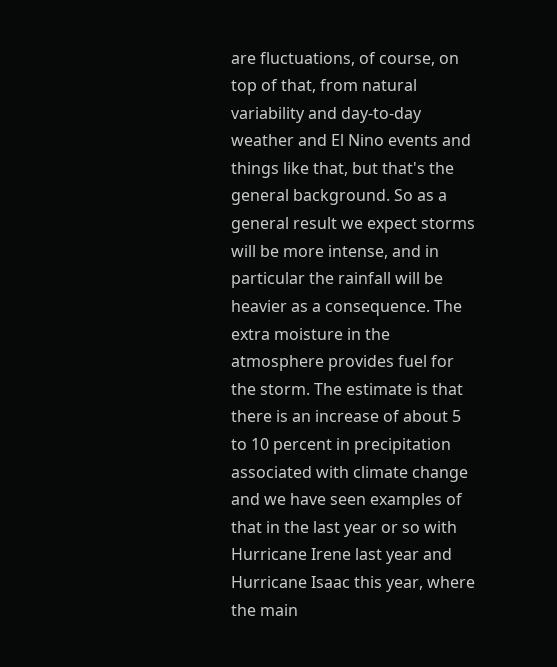are fluctuations, of course, on top of that, from natural variability and day-to-day weather and El Nino events and things like that, but that's the general background. So as a general result we expect storms will be more intense, and in particular the rainfall will be heavier as a consequence. The extra moisture in the atmosphere provides fuel for the storm. The estimate is that there is an increase of about 5 to 10 percent in precipitation associated with climate change and we have seen examples of that in the last year or so with Hurricane Irene last year and Hurricane Isaac this year, where the main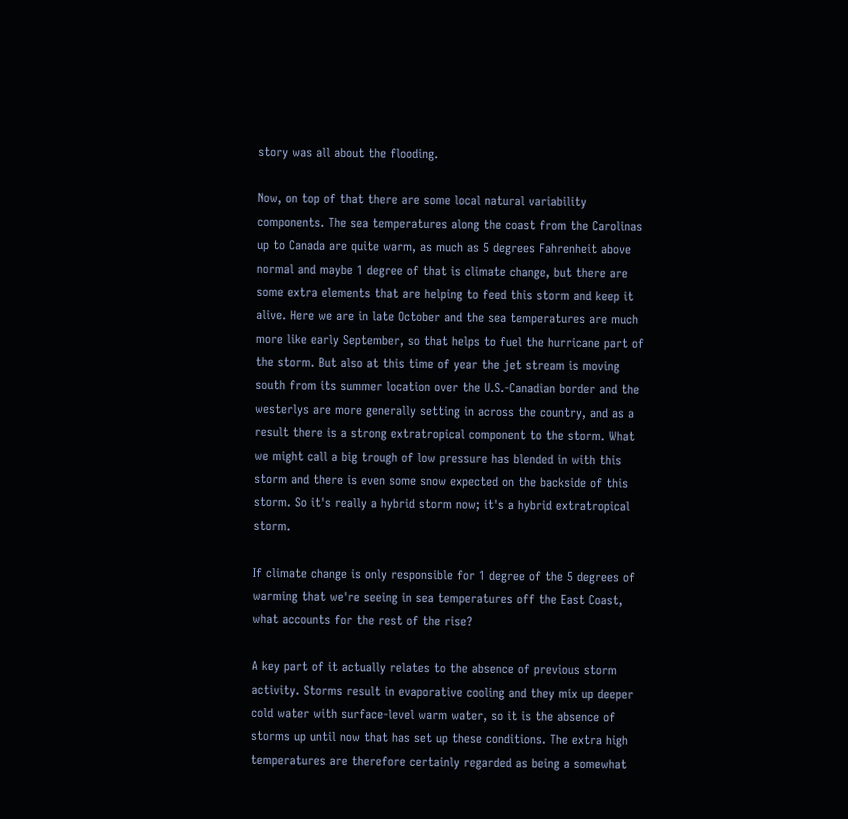story was all about the flooding.

Now, on top of that there are some local natural variability components. The sea temperatures along the coast from the Carolinas up to Canada are quite warm, as much as 5 degrees Fahrenheit above normal and maybe 1 degree of that is climate change, but there are some extra elements that are helping to feed this storm and keep it alive. Here we are in late October and the sea temperatures are much more like early September, so that helps to fuel the hurricane part of the storm. But also at this time of year the jet stream is moving south from its summer location over the U.S.-Canadian border and the westerlys are more generally setting in across the country, and as a result there is a strong extratropical component to the storm. What we might call a big trough of low pressure has blended in with this storm and there is even some snow expected on the backside of this storm. So it's really a hybrid storm now; it's a hybrid extratropical storm.

If climate change is only responsible for 1 degree of the 5 degrees of warming that we're seeing in sea temperatures off the East Coast, what accounts for the rest of the rise?

A key part of it actually relates to the absence of previous storm activity. Storms result in evaporative cooling and they mix up deeper cold water with surface-level warm water, so it is the absence of storms up until now that has set up these conditions. The extra high temperatures are therefore certainly regarded as being a somewhat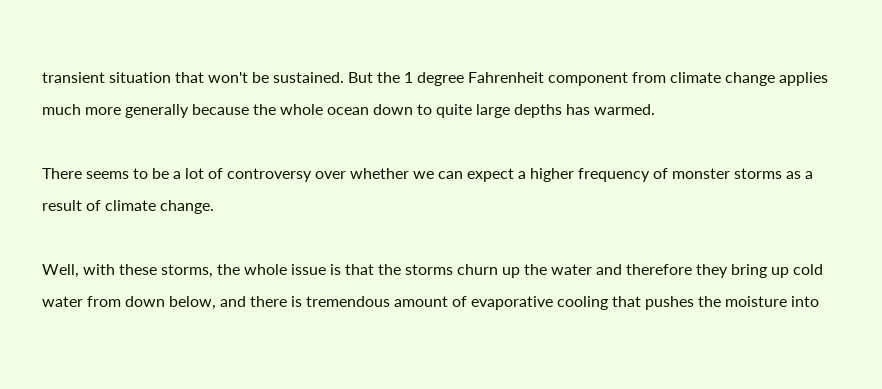transient situation that won't be sustained. But the 1 degree Fahrenheit component from climate change applies much more generally because the whole ocean down to quite large depths has warmed.

There seems to be a lot of controversy over whether we can expect a higher frequency of monster storms as a result of climate change.

Well, with these storms, the whole issue is that the storms churn up the water and therefore they bring up cold water from down below, and there is tremendous amount of evaporative cooling that pushes the moisture into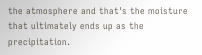the atmosphere and that's the moisture that ultimately ends up as the precipitation.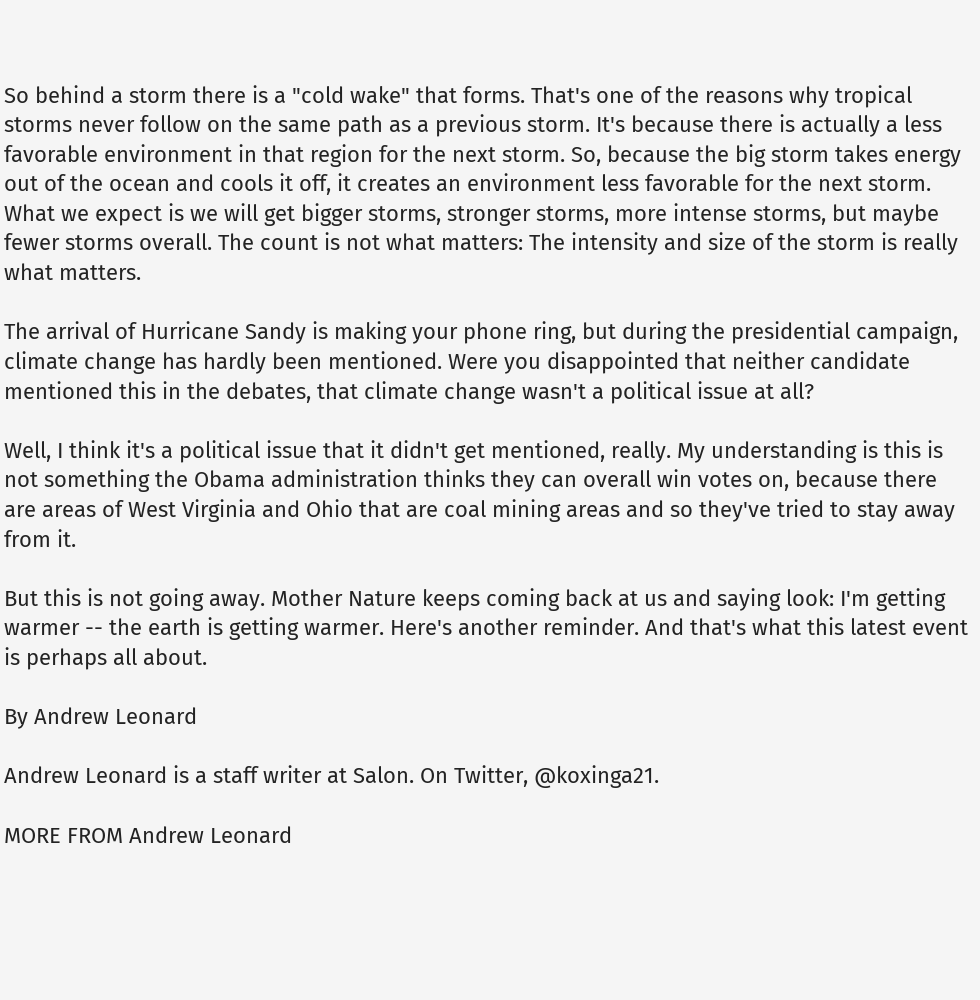So behind a storm there is a "cold wake" that forms. That's one of the reasons why tropical storms never follow on the same path as a previous storm. It's because there is actually a less favorable environment in that region for the next storm. So, because the big storm takes energy out of the ocean and cools it off, it creates an environment less favorable for the next storm. What we expect is we will get bigger storms, stronger storms, more intense storms, but maybe fewer storms overall. The count is not what matters: The intensity and size of the storm is really what matters.

The arrival of Hurricane Sandy is making your phone ring, but during the presidential campaign, climate change has hardly been mentioned. Were you disappointed that neither candidate mentioned this in the debates, that climate change wasn't a political issue at all?

Well, I think it's a political issue that it didn't get mentioned, really. My understanding is this is not something the Obama administration thinks they can overall win votes on, because there are areas of West Virginia and Ohio that are coal mining areas and so they've tried to stay away from it.

But this is not going away. Mother Nature keeps coming back at us and saying look: I'm getting warmer -- the earth is getting warmer. Here's another reminder. And that's what this latest event is perhaps all about.

By Andrew Leonard

Andrew Leonard is a staff writer at Salon. On Twitter, @koxinga21.

MORE FROM Andrew Leonard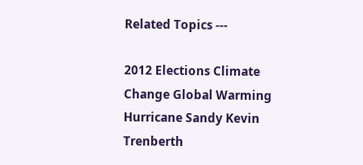Related Topics ---

2012 Elections Climate Change Global Warming Hurricane Sandy Kevin Trenberth